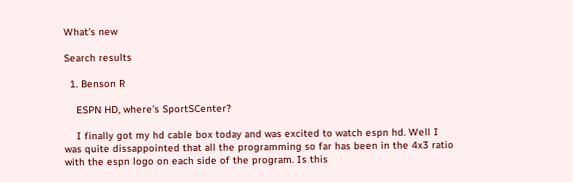What's new

Search results

  1. Benson R

    ESPN HD, where's SportSCenter?

    I finally got my hd cable box today and was excited to watch espn hd. Well I was quite dissappointed that all the programming so far has been in the 4x3 ratio with the espn logo on each side of the program. Is this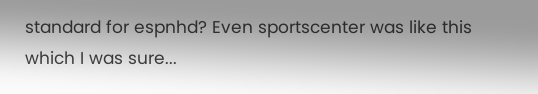standard for espnhd? Even sportscenter was like this which I was sure...